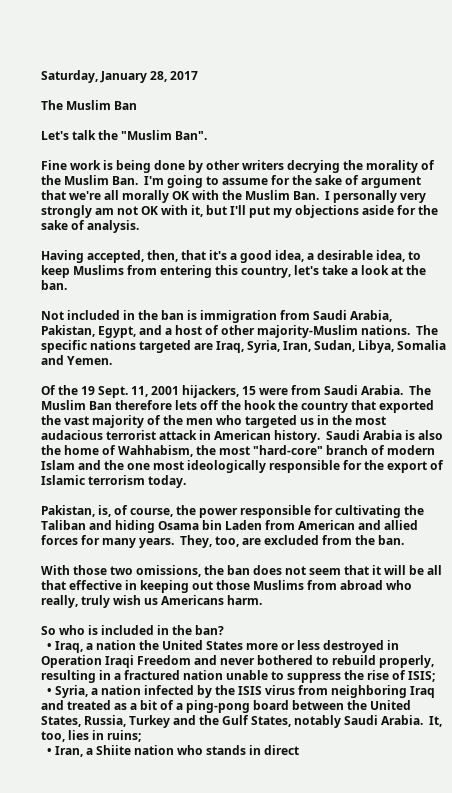Saturday, January 28, 2017

The Muslim Ban

Let's talk the "Muslim Ban".

Fine work is being done by other writers decrying the morality of the Muslim Ban.  I'm going to assume for the sake of argument that we're all morally OK with the Muslim Ban.  I personally very strongly am not OK with it, but I'll put my objections aside for the sake of analysis.

Having accepted, then, that it's a good idea, a desirable idea, to keep Muslims from entering this country, let's take a look at the ban.

Not included in the ban is immigration from Saudi Arabia, Pakistan, Egypt, and a host of other majority-Muslim nations.  The specific nations targeted are Iraq, Syria, Iran, Sudan, Libya, Somalia and Yemen.

Of the 19 Sept. 11, 2001 hijackers, 15 were from Saudi Arabia.  The Muslim Ban therefore lets off the hook the country that exported the vast majority of the men who targeted us in the most audacious terrorist attack in American history.  Saudi Arabia is also the home of Wahhabism, the most "hard-core" branch of modern Islam and the one most ideologically responsible for the export of Islamic terrorism today.

Pakistan, is, of course, the power responsible for cultivating the Taliban and hiding Osama bin Laden from American and allied forces for many years.  They, too, are excluded from the ban.

With those two omissions, the ban does not seem that it will be all that effective in keeping out those Muslims from abroad who really, truly wish us Americans harm.

So who is included in the ban?
  • Iraq, a nation the United States more or less destroyed in Operation Iraqi Freedom and never bothered to rebuild properly, resulting in a fractured nation unable to suppress the rise of ISIS;
  • Syria, a nation infected by the ISIS virus from neighboring Iraq and treated as a bit of a ping-pong board between the United States, Russia, Turkey and the Gulf States, notably Saudi Arabia.  It, too, lies in ruins;
  • Iran, a Shiite nation who stands in direct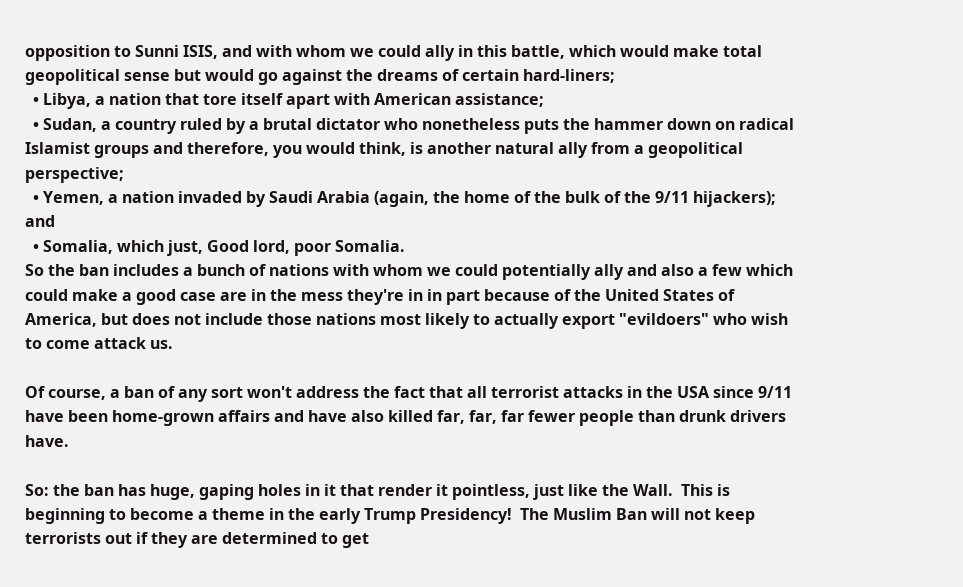opposition to Sunni ISIS, and with whom we could ally in this battle, which would make total geopolitical sense but would go against the dreams of certain hard-liners;
  • Libya, a nation that tore itself apart with American assistance;
  • Sudan, a country ruled by a brutal dictator who nonetheless puts the hammer down on radical Islamist groups and therefore, you would think, is another natural ally from a geopolitical perspective;
  • Yemen, a nation invaded by Saudi Arabia (again, the home of the bulk of the 9/11 hijackers); and
  • Somalia, which just, Good lord, poor Somalia.
So the ban includes a bunch of nations with whom we could potentially ally and also a few which could make a good case are in the mess they're in in part because of the United States of America, but does not include those nations most likely to actually export "evildoers" who wish to come attack us.

Of course, a ban of any sort won't address the fact that all terrorist attacks in the USA since 9/11 have been home-grown affairs and have also killed far, far, far fewer people than drunk drivers have.

So: the ban has huge, gaping holes in it that render it pointless, just like the Wall.  This is beginning to become a theme in the early Trump Presidency!  The Muslim Ban will not keep terrorists out if they are determined to get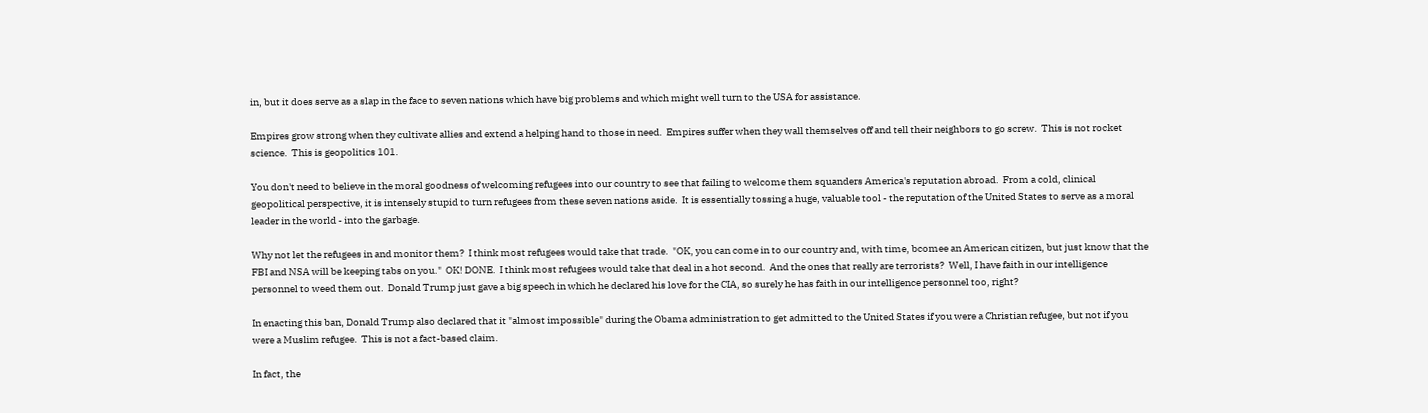in, but it does serve as a slap in the face to seven nations which have big problems and which might well turn to the USA for assistance.

Empires grow strong when they cultivate allies and extend a helping hand to those in need.  Empires suffer when they wall themselves off and tell their neighbors to go screw.  This is not rocket science.  This is geopolitics 101.

You don't need to believe in the moral goodness of welcoming refugees into our country to see that failing to welcome them squanders America's reputation abroad.  From a cold, clinical geopolitical perspective, it is intensely stupid to turn refugees from these seven nations aside.  It is essentially tossing a huge, valuable tool - the reputation of the United States to serve as a moral leader in the world - into the garbage.

Why not let the refugees in and monitor them?  I think most refugees would take that trade.  "OK, you can come in to our country and, with time, bcomee an American citizen, but just know that the FBI and NSA will be keeping tabs on you."  OK! DONE.  I think most refugees would take that deal in a hot second.  And the ones that really are terrorists?  Well, I have faith in our intelligence personnel to weed them out.  Donald Trump just gave a big speech in which he declared his love for the CIA, so surely he has faith in our intelligence personnel too, right?

In enacting this ban, Donald Trump also declared that it "almost impossible" during the Obama administration to get admitted to the United States if you were a Christian refugee, but not if you were a Muslim refugee.  This is not a fact-based claim.

In fact, the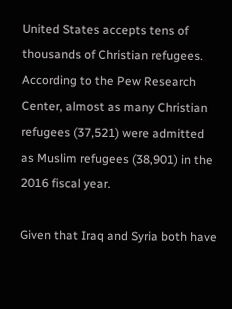United States accepts tens of thousands of Christian refugees. According to the Pew Research Center, almost as many Christian refugees (37,521) were admitted as Muslim refugees (38,901) in the 2016 fiscal year.

Given that Iraq and Syria both have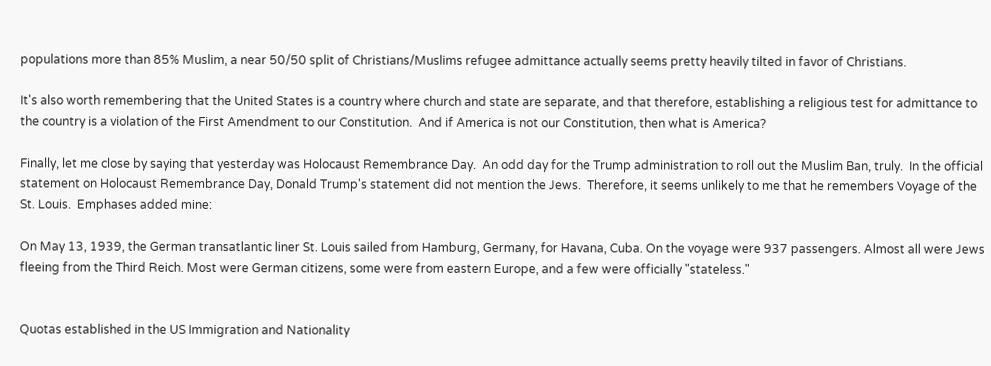populations more than 85% Muslim, a near 50/50 split of Christians/Muslims refugee admittance actually seems pretty heavily tilted in favor of Christians.

It's also worth remembering that the United States is a country where church and state are separate, and that therefore, establishing a religious test for admittance to the country is a violation of the First Amendment to our Constitution.  And if America is not our Constitution, then what is America?

Finally, let me close by saying that yesterday was Holocaust Remembrance Day.  An odd day for the Trump administration to roll out the Muslim Ban, truly.  In the official statement on Holocaust Remembrance Day, Donald Trump's statement did not mention the Jews.  Therefore, it seems unlikely to me that he remembers Voyage of the St. Louis.  Emphases added mine:

On May 13, 1939, the German transatlantic liner St. Louis sailed from Hamburg, Germany, for Havana, Cuba. On the voyage were 937 passengers. Almost all were Jews fleeing from the Third Reich. Most were German citizens, some were from eastern Europe, and a few were officially "stateless."


Quotas established in the US Immigration and Nationality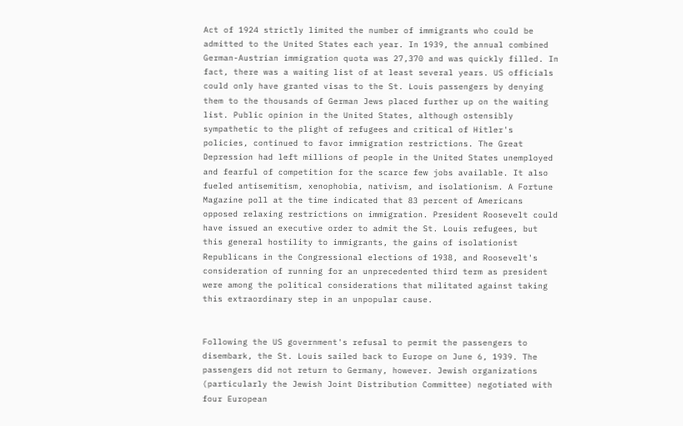Act of 1924 strictly limited the number of immigrants who could be admitted to the United States each year. In 1939, the annual combined German-Austrian immigration quota was 27,370 and was quickly filled. In fact, there was a waiting list of at least several years. US officials could only have granted visas to the St. Louis passengers by denying them to the thousands of German Jews placed further up on the waiting list. Public opinion in the United States, although ostensibly sympathetic to the plight of refugees and critical of Hitler's policies, continued to favor immigration restrictions. The Great Depression had left millions of people in the United States unemployed and fearful of competition for the scarce few jobs available. It also fueled antisemitism, xenophobia, nativism, and isolationism. A Fortune Magazine poll at the time indicated that 83 percent of Americans opposed relaxing restrictions on immigration. President Roosevelt could have issued an executive order to admit the St. Louis refugees, but this general hostility to immigrants, the gains of isolationist Republicans in the Congressional elections of 1938, and Roosevelt's consideration of running for an unprecedented third term as president were among the political considerations that militated against taking this extraordinary step in an unpopular cause.


Following the US government's refusal to permit the passengers to disembark, the St. Louis sailed back to Europe on June 6, 1939. The passengers did not return to Germany, however. Jewish organizations (particularly the Jewish Joint Distribution Committee) negotiated with four European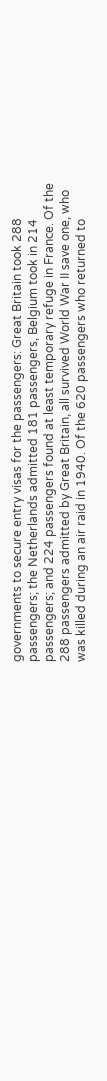governments to secure entry visas for the passengers: Great Britain took 288 passengers; the Netherlands admitted 181 passengers, Belgium took in 214 passengers; and 224 passengers found at least temporary refuge in France. Of the 288 passengers admitted by Great Britain, all survived World War II save one, who was killed during an air raid in 1940. Of the 620 passengers who returned to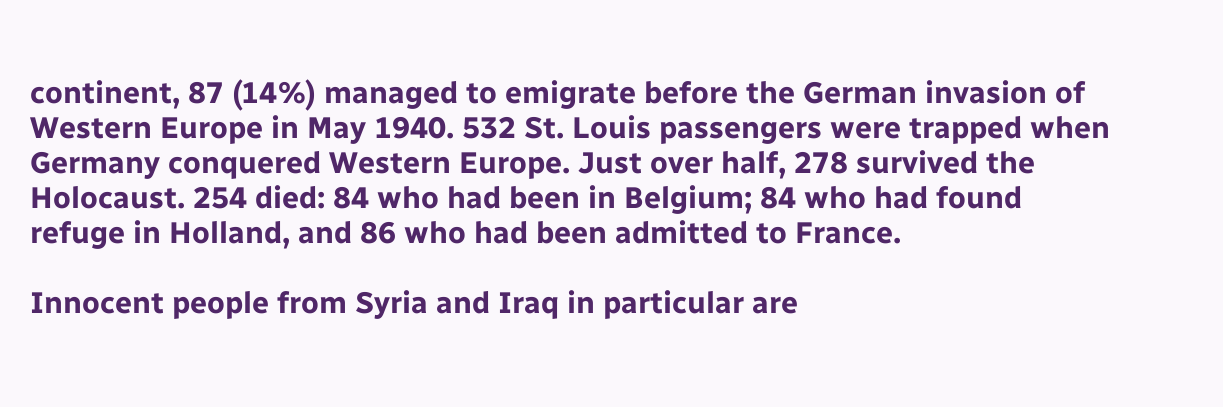continent, 87 (14%) managed to emigrate before the German invasion of Western Europe in May 1940. 532 St. Louis passengers were trapped when Germany conquered Western Europe. Just over half, 278 survived the Holocaust. 254 died: 84 who had been in Belgium; 84 who had found refuge in Holland, and 86 who had been admitted to France.

Innocent people from Syria and Iraq in particular are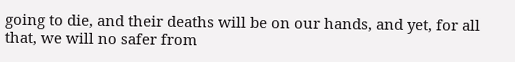going to die, and their deaths will be on our hands, and yet, for all that, we will no safer from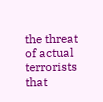the threat of actual terrorists that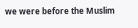we were before the Muslim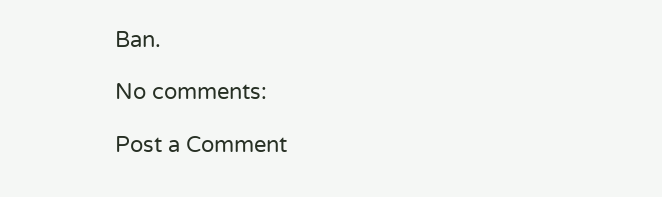Ban.

No comments:

Post a Comment